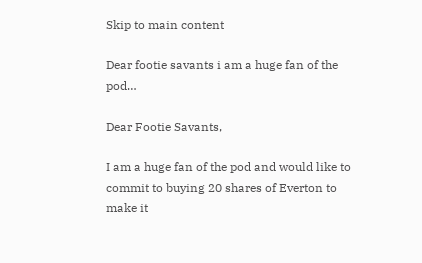Skip to main content

Dear footie savants i am a huge fan of the pod…

Dear Footie Savants,

I am a huge fan of the pod and would like to commit to buying 20 shares of Everton to make it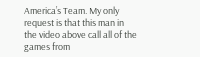America’s Team. My only request is that this man in the video above call all of the games from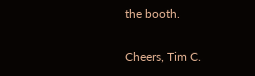the booth.

Cheers, Tim C.